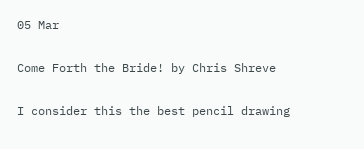05 Mar

Come Forth the Bride! by Chris Shreve

I consider this the best pencil drawing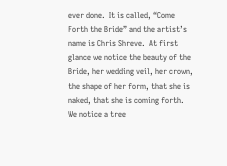ever done.  It is called, “Come Forth the Bride” and the artist’s name is Chris Shreve.  At first glance we notice the beauty of the Bride, her wedding veil, her crown, the shape of her form, that she is naked, that she is coming forth.  We notice a tree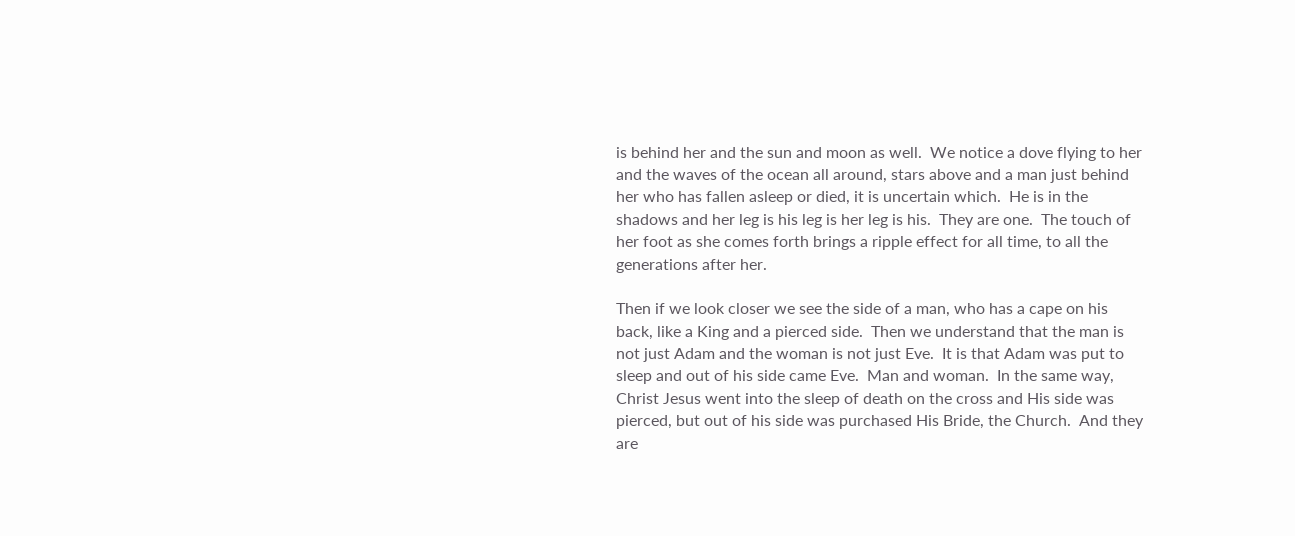is behind her and the sun and moon as well.  We notice a dove flying to her and the waves of the ocean all around, stars above and a man just behind her who has fallen asleep or died, it is uncertain which.  He is in the shadows and her leg is his leg is her leg is his.  They are one.  The touch of her foot as she comes forth brings a ripple effect for all time, to all the generations after her.

Then if we look closer we see the side of a man, who has a cape on his back, like a King and a pierced side.  Then we understand that the man is not just Adam and the woman is not just Eve.  It is that Adam was put to sleep and out of his side came Eve.  Man and woman.  In the same way, Christ Jesus went into the sleep of death on the cross and His side was pierced, but out of his side was purchased His Bride, the Church.  And they are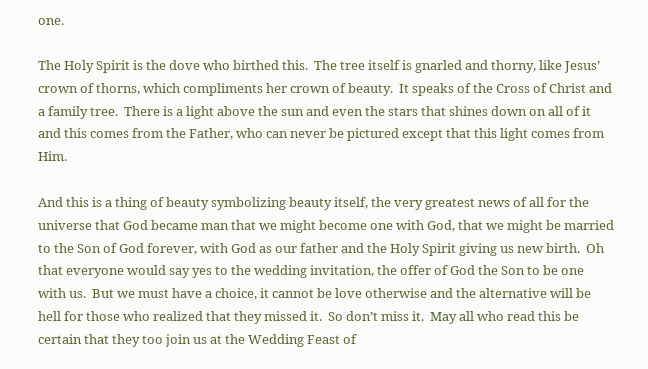one.

The Holy Spirit is the dove who birthed this.  The tree itself is gnarled and thorny, like Jesus’ crown of thorns, which compliments her crown of beauty.  It speaks of the Cross of Christ and a family tree.  There is a light above the sun and even the stars that shines down on all of it and this comes from the Father, who can never be pictured except that this light comes from Him.

And this is a thing of beauty symbolizing beauty itself, the very greatest news of all for the universe that God became man that we might become one with God, that we might be married to the Son of God forever, with God as our father and the Holy Spirit giving us new birth.  Oh that everyone would say yes to the wedding invitation, the offer of God the Son to be one with us.  But we must have a choice, it cannot be love otherwise and the alternative will be hell for those who realized that they missed it.  So don’t miss it.  May all who read this be certain that they too join us at the Wedding Feast of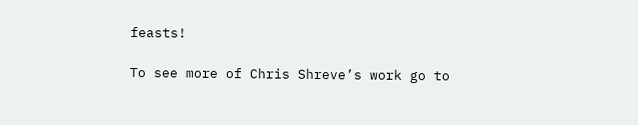feasts!

To see more of Chris Shreve’s work go to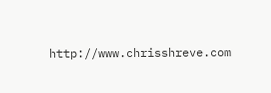http://www.chrisshreve.com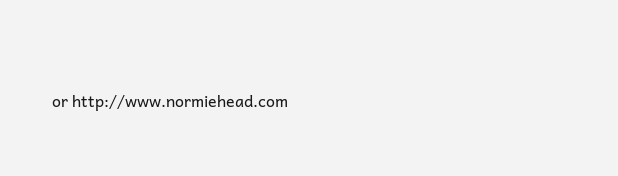or http://www.normiehead.com